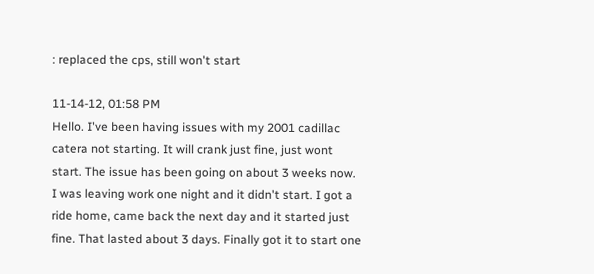: replaced the cps, still won't start

11-14-12, 01:58 PM
Hello. I've been having issues with my 2001 cadillac catera not starting. It will crank just fine, just wont start. The issue has been going on about 3 weeks now. I was leaving work one night and it didn't start. I got a ride home, came back the next day and it started just fine. That lasted about 3 days. Finally got it to start one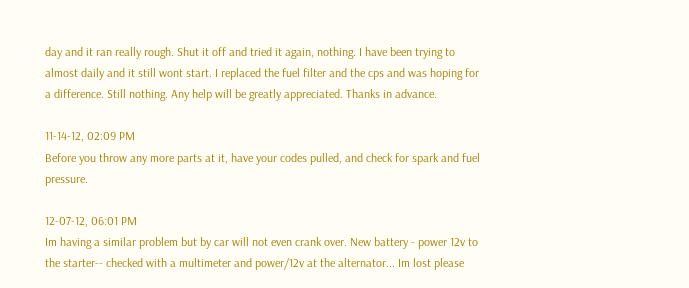day and it ran really rough. Shut it off and tried it again, nothing. I have been trying to almost daily and it still wont start. I replaced the fuel filter and the cps and was hoping for a difference. Still nothing. Any help will be greatly appreciated. Thanks in advance.

11-14-12, 02:09 PM
Before you throw any more parts at it, have your codes pulled, and check for spark and fuel pressure.

12-07-12, 06:01 PM
Im having a similar problem but by car will not even crank over. New battery - power 12v to the starter-- checked with a multimeter and power/12v at the alternator... Im lost please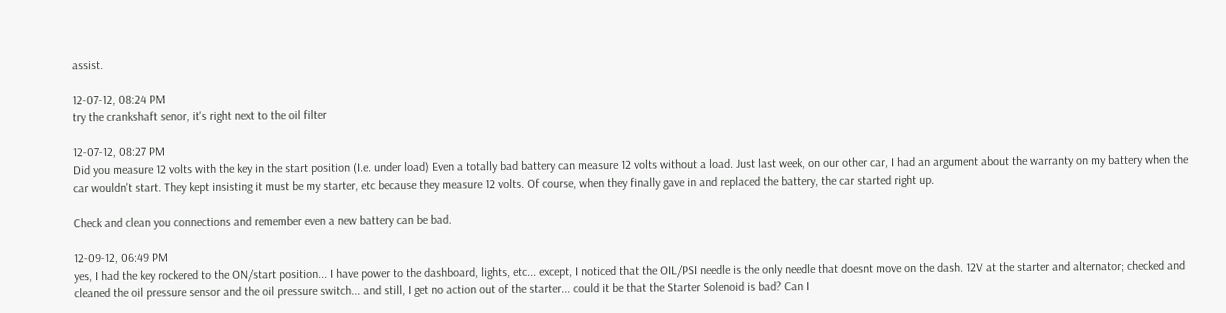assist.

12-07-12, 08:24 PM
try the crankshaft senor, it's right next to the oil filter

12-07-12, 08:27 PM
Did you measure 12 volts with the key in the start position (I.e. under load) Even a totally bad battery can measure 12 volts without a load. Just last week, on our other car, I had an argument about the warranty on my battery when the car wouldn't start. They kept insisting it must be my starter, etc because they measure 12 volts. Of course, when they finally gave in and replaced the battery, the car started right up.

Check and clean you connections and remember even a new battery can be bad.

12-09-12, 06:49 PM
yes, I had the key rockered to the ON/start position... I have power to the dashboard, lights, etc... except, I noticed that the OIL/PSI needle is the only needle that doesnt move on the dash. 12V at the starter and alternator; checked and cleaned the oil pressure sensor and the oil pressure switch... and still, I get no action out of the starter... could it be that the Starter Solenoid is bad? Can I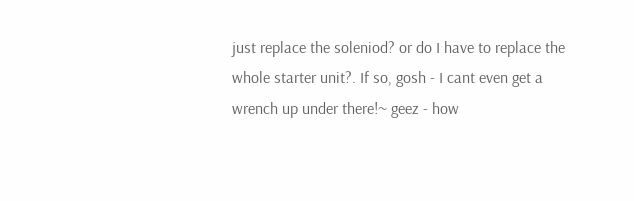just replace the soleniod? or do I have to replace the whole starter unit?. If so, gosh - I cant even get a wrench up under there!~ geez - how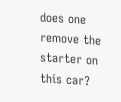does one remove the starter on this car?